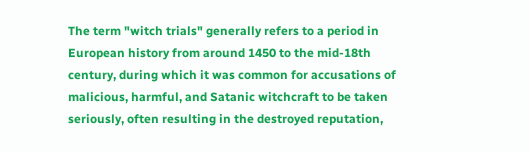The term "witch trials" generally refers to a period in European history from around 1450 to the mid-18th century, during which it was common for accusations of malicious, harmful, and Satanic witchcraft to be taken seriously, often resulting in the destroyed reputation,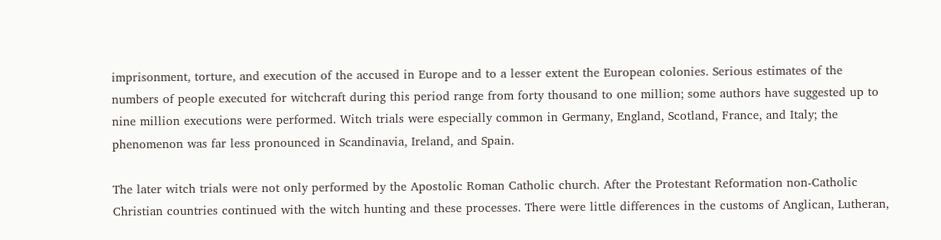imprisonment, torture, and execution of the accused in Europe and to a lesser extent the European colonies. Serious estimates of the numbers of people executed for witchcraft during this period range from forty thousand to one million; some authors have suggested up to nine million executions were performed. Witch trials were especially common in Germany, England, Scotland, France, and Italy; the phenomenon was far less pronounced in Scandinavia, Ireland, and Spain.

The later witch trials were not only performed by the Apostolic Roman Catholic church. After the Protestant Reformation non-Catholic Christian countries continued with the witch hunting and these processes. There were little differences in the customs of Anglican, Lutheran,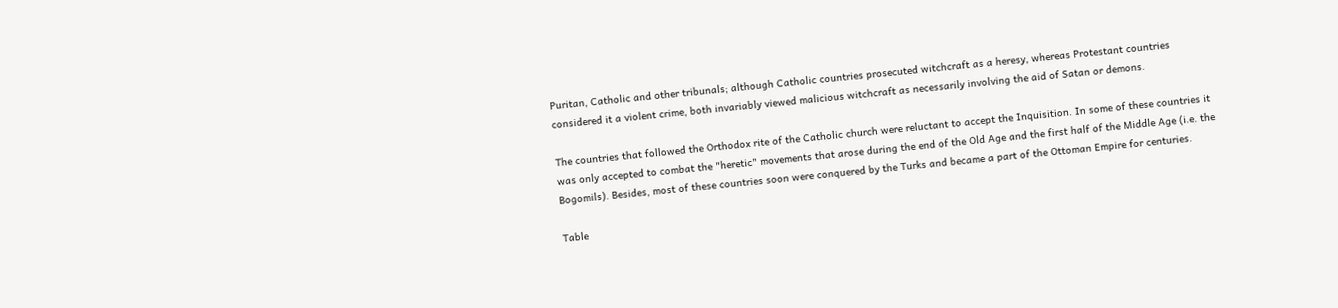Puritan, Catholic and other tribunals; although Catholic countries prosecuted witchcraft as a heresy, whereas Protestant countries considered it a violent crime, both invariably viewed malicious witchcraft as necessarily involving the aid of Satan or demons.

The countries that followed the Orthodox rite of the Catholic church were reluctant to accept the Inquisition. In some of these countries it was only accepted to combat the "heretic" movements that arose during the end of the Old Age and the first half of the Middle Age (i.e. the Bogomils). Besides, most of these countries soon were conquered by the Turks and became a part of the Ottoman Empire for centuries.

Table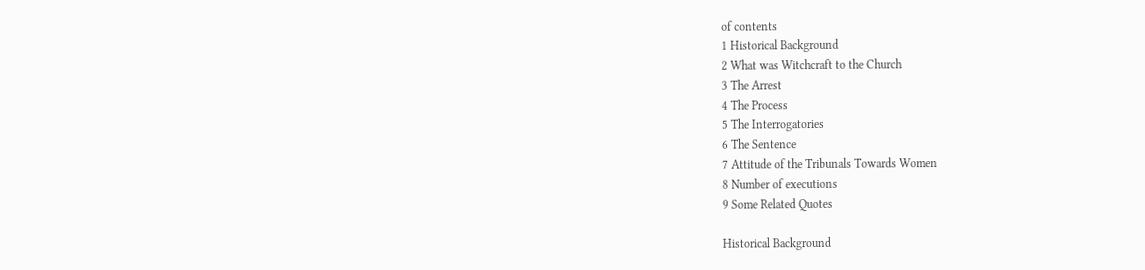of contents
1 Historical Background
2 What was Witchcraft to the Church
3 The Arrest
4 The Process
5 The Interrogatories
6 The Sentence
7 Attitude of the Tribunals Towards Women
8 Number of executions
9 Some Related Quotes

Historical Background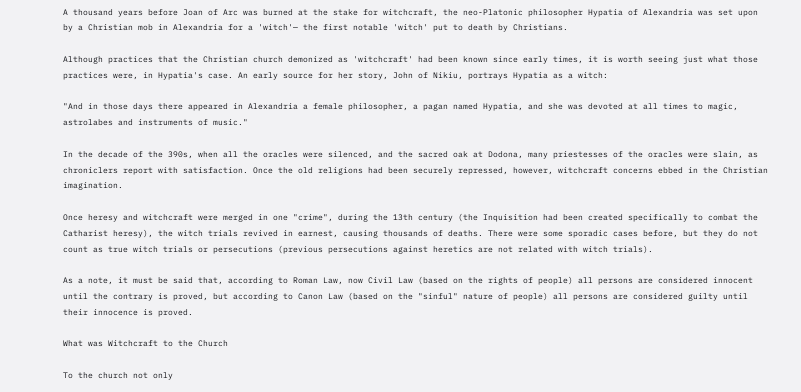A thousand years before Joan of Arc was burned at the stake for witchcraft, the neo-Platonic philosopher Hypatia of Alexandria was set upon by a Christian mob in Alexandria for a 'witch'— the first notable 'witch' put to death by Christians.

Although practices that the Christian church demonized as 'witchcraft' had been known since early times, it is worth seeing just what those practices were, in Hypatia's case. An early source for her story, John of Nikiu, portrays Hypatia as a witch:

"And in those days there appeared in Alexandria a female philosopher, a pagan named Hypatia, and she was devoted at all times to magic, astrolabes and instruments of music."

In the decade of the 390s, when all the oracles were silenced, and the sacred oak at Dodona, many priestesses of the oracles were slain, as chroniclers report with satisfaction. Once the old religions had been securely repressed, however, witchcraft concerns ebbed in the Christian imagination.

Once heresy and witchcraft were merged in one "crime", during the 13th century (the Inquisition had been created specifically to combat the Catharist heresy), the witch trials revived in earnest, causing thousands of deaths. There were some sporadic cases before, but they do not count as true witch trials or persecutions (previous persecutions against heretics are not related with witch trials).

As a note, it must be said that, according to Roman Law, now Civil Law (based on the rights of people) all persons are considered innocent until the contrary is proved, but according to Canon Law (based on the "sinful" nature of people) all persons are considered guilty until their innocence is proved.

What was Witchcraft to the Church

To the church not only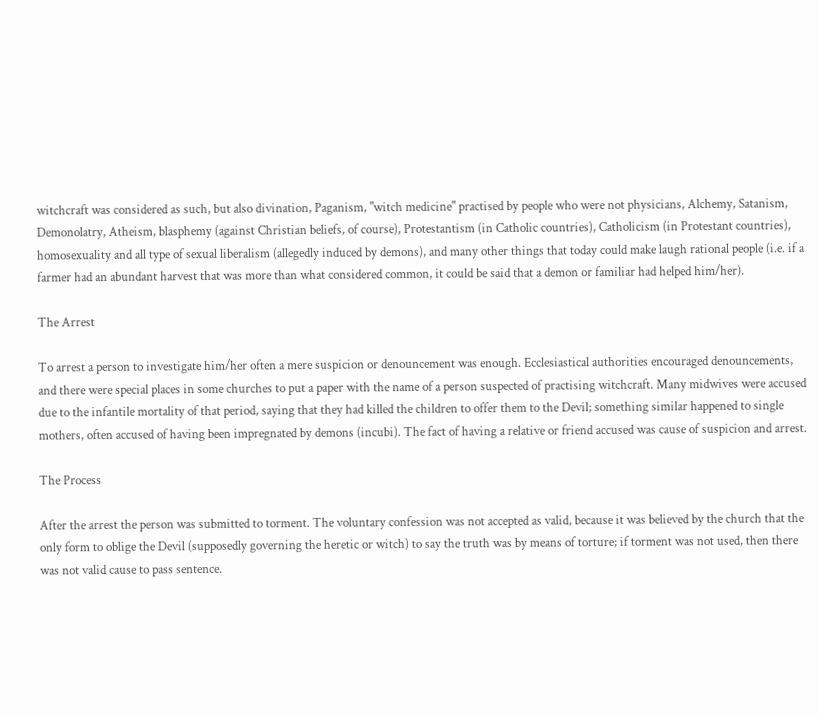witchcraft was considered as such, but also divination, Paganism, "witch medicine" practised by people who were not physicians, Alchemy, Satanism, Demonolatry, Atheism, blasphemy (against Christian beliefs, of course), Protestantism (in Catholic countries), Catholicism (in Protestant countries), homosexuality and all type of sexual liberalism (allegedly induced by demons), and many other things that today could make laugh rational people (i.e. if a farmer had an abundant harvest that was more than what considered common, it could be said that a demon or familiar had helped him/her).

The Arrest

To arrest a person to investigate him/her often a mere suspicion or denouncement was enough. Ecclesiastical authorities encouraged denouncements, and there were special places in some churches to put a paper with the name of a person suspected of practising witchcraft. Many midwives were accused due to the infantile mortality of that period, saying that they had killed the children to offer them to the Devil; something similar happened to single mothers, often accused of having been impregnated by demons (incubi). The fact of having a relative or friend accused was cause of suspicion and arrest.

The Process

After the arrest the person was submitted to torment. The voluntary confession was not accepted as valid, because it was believed by the church that the only form to oblige the Devil (supposedly governing the heretic or witch) to say the truth was by means of torture; if torment was not used, then there was not valid cause to pass sentence.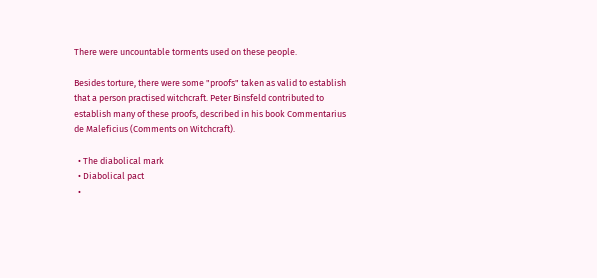There were uncountable torments used on these people.

Besides torture, there were some "proofs" taken as valid to establish that a person practised witchcraft. Peter Binsfeld contributed to establish many of these proofs, described in his book Commentarius de Maleficius (Comments on Witchcraft).

  • The diabolical mark
  • Diabolical pact
  •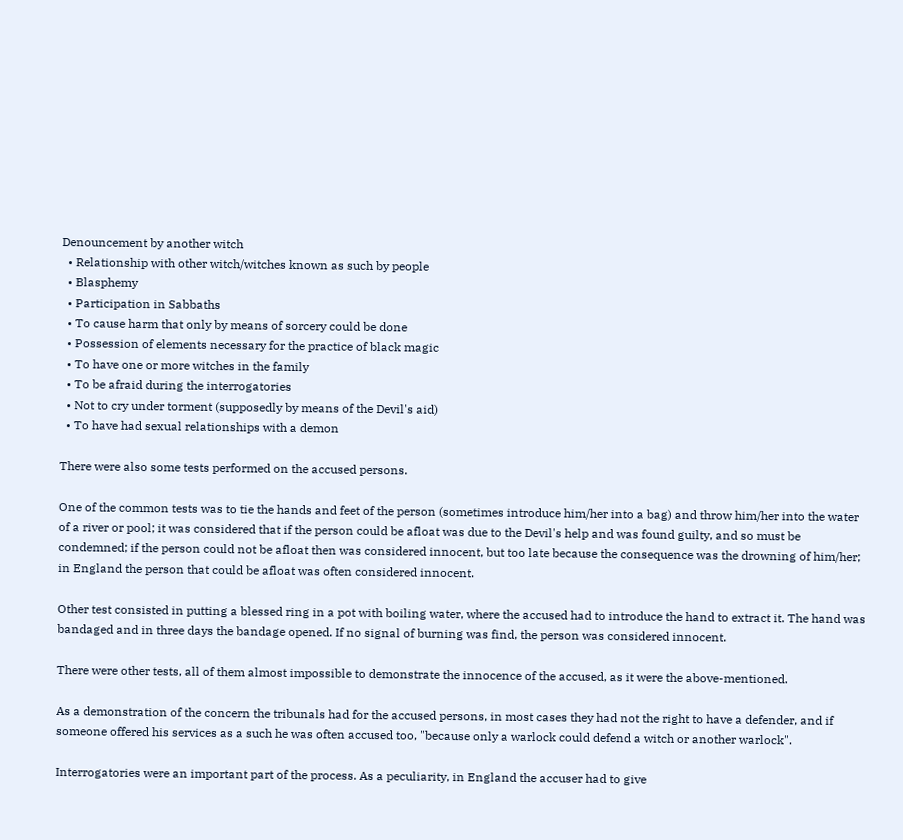Denouncement by another witch
  • Relationship with other witch/witches known as such by people
  • Blasphemy
  • Participation in Sabbaths
  • To cause harm that only by means of sorcery could be done
  • Possession of elements necessary for the practice of black magic
  • To have one or more witches in the family
  • To be afraid during the interrogatories
  • Not to cry under torment (supposedly by means of the Devil's aid)
  • To have had sexual relationships with a demon

There were also some tests performed on the accused persons.

One of the common tests was to tie the hands and feet of the person (sometimes introduce him/her into a bag) and throw him/her into the water of a river or pool; it was considered that if the person could be afloat was due to the Devil's help and was found guilty, and so must be condemned; if the person could not be afloat then was considered innocent, but too late because the consequence was the drowning of him/her; in England the person that could be afloat was often considered innocent.

Other test consisted in putting a blessed ring in a pot with boiling water, where the accused had to introduce the hand to extract it. The hand was bandaged and in three days the bandage opened. If no signal of burning was find, the person was considered innocent.

There were other tests, all of them almost impossible to demonstrate the innocence of the accused, as it were the above-mentioned.

As a demonstration of the concern the tribunals had for the accused persons, in most cases they had not the right to have a defender, and if someone offered his services as a such he was often accused too, "because only a warlock could defend a witch or another warlock".

Interrogatories were an important part of the process. As a peculiarity, in England the accuser had to give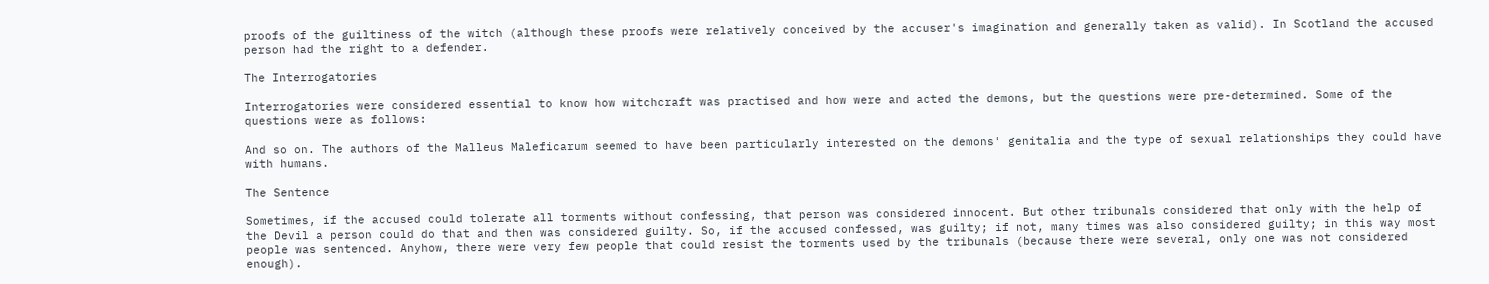proofs of the guiltiness of the witch (although these proofs were relatively conceived by the accuser's imagination and generally taken as valid). In Scotland the accused person had the right to a defender.

The Interrogatories

Interrogatories were considered essential to know how witchcraft was practised and how were and acted the demons, but the questions were pre-determined. Some of the questions were as follows:

And so on. The authors of the Malleus Maleficarum seemed to have been particularly interested on the demons' genitalia and the type of sexual relationships they could have with humans.

The Sentence

Sometimes, if the accused could tolerate all torments without confessing, that person was considered innocent. But other tribunals considered that only with the help of the Devil a person could do that and then was considered guilty. So, if the accused confessed, was guilty; if not, many times was also considered guilty; in this way most people was sentenced. Anyhow, there were very few people that could resist the torments used by the tribunals (because there were several, only one was not considered enough).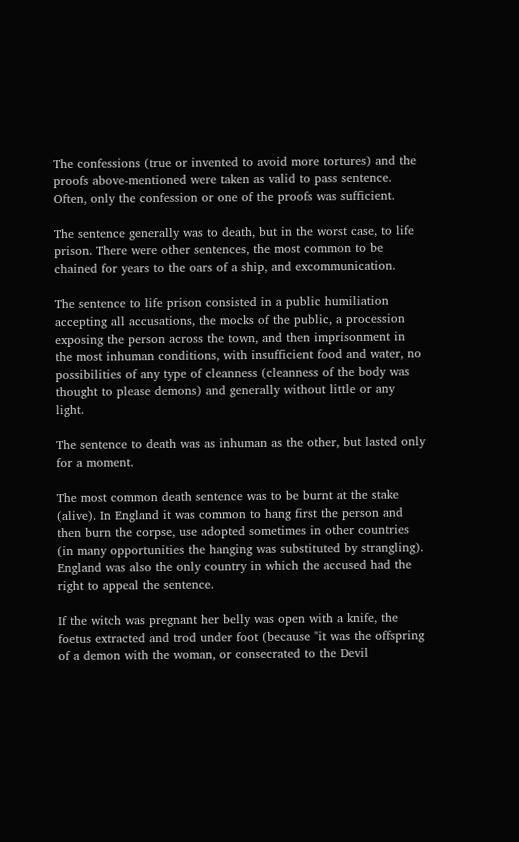The confessions (true or invented to avoid more tortures) and the proofs above-mentioned were taken as valid to pass sentence. Often, only the confession or one of the proofs was sufficient.

The sentence generally was to death, but in the worst case, to life prison. There were other sentences, the most common to be chained for years to the oars of a ship, and excommunication.

The sentence to life prison consisted in a public humiliation accepting all accusations, the mocks of the public, a procession exposing the person across the town, and then imprisonment in the most inhuman conditions, with insufficient food and water, no possibilities of any type of cleanness (cleanness of the body was thought to please demons) and generally without little or any light.

The sentence to death was as inhuman as the other, but lasted only for a moment.

The most common death sentence was to be burnt at the stake (alive). In England it was common to hang first the person and then burn the corpse, use adopted sometimes in other countries (in many opportunities the hanging was substituted by strangling). England was also the only country in which the accused had the right to appeal the sentence.

If the witch was pregnant her belly was open with a knife, the foetus extracted and trod under foot (because "it was the offspring of a demon with the woman, or consecrated to the Devil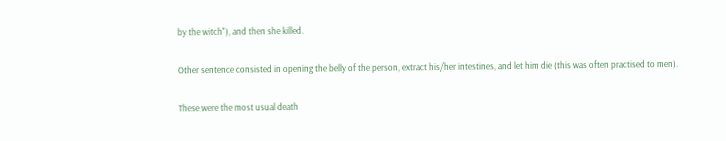by the witch"), and then she killed.

Other sentence consisted in opening the belly of the person, extract his/her intestines, and let him die (this was often practised to men).

These were the most usual death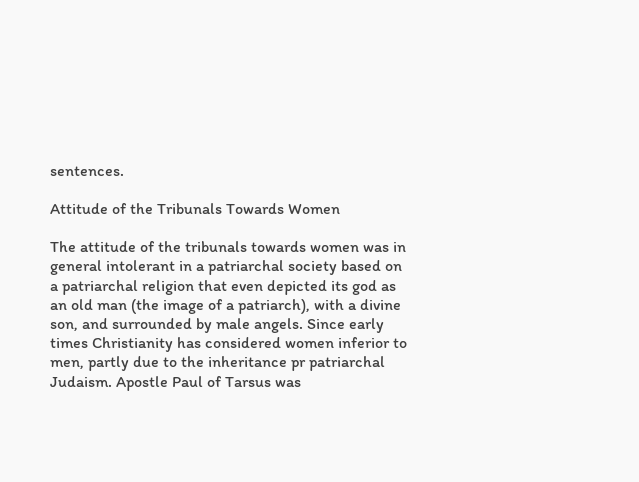sentences.

Attitude of the Tribunals Towards Women

The attitude of the tribunals towards women was in general intolerant in a patriarchal society based on a patriarchal religion that even depicted its god as an old man (the image of a patriarch), with a divine son, and surrounded by male angels. Since early times Christianity has considered women inferior to men, partly due to the inheritance pr patriarchal Judaism. Apostle Paul of Tarsus was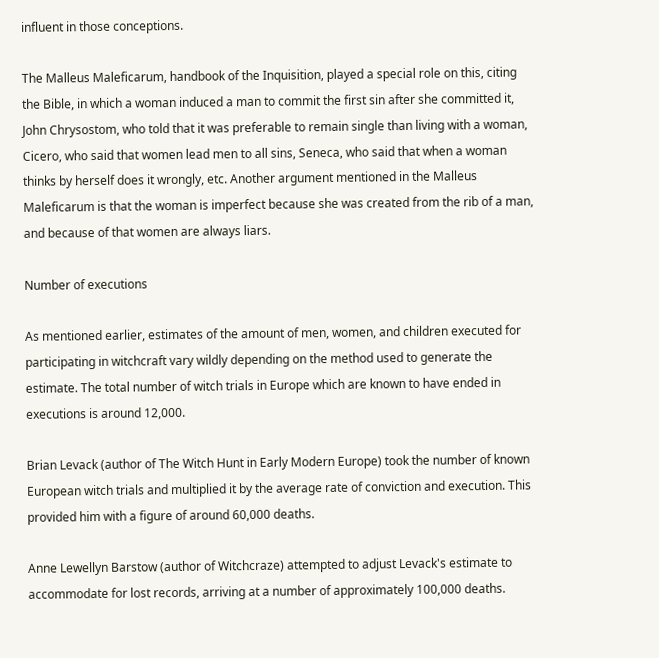influent in those conceptions.

The Malleus Maleficarum, handbook of the Inquisition, played a special role on this, citing the Bible, in which a woman induced a man to commit the first sin after she committed it, John Chrysostom, who told that it was preferable to remain single than living with a woman, Cicero, who said that women lead men to all sins, Seneca, who said that when a woman thinks by herself does it wrongly, etc. Another argument mentioned in the Malleus Maleficarum is that the woman is imperfect because she was created from the rib of a man, and because of that women are always liars.

Number of executions

As mentioned earlier, estimates of the amount of men, women, and children executed for participating in witchcraft vary wildly depending on the method used to generate the estimate. The total number of witch trials in Europe which are known to have ended in executions is around 12,000.

Brian Levack (author of The Witch Hunt in Early Modern Europe) took the number of known European witch trials and multiplied it by the average rate of conviction and execution. This provided him with a figure of around 60,000 deaths.

Anne Lewellyn Barstow (author of Witchcraze) attempted to adjust Levack's estimate to accommodate for lost records, arriving at a number of approximately 100,000 deaths.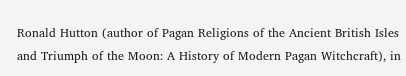Ronald Hutton (author of Pagan Religions of the Ancient British Isles and Triumph of the Moon: A History of Modern Pagan Witchcraft), in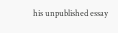his unpublished essay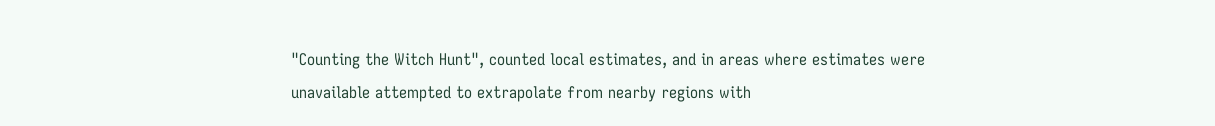"Counting the Witch Hunt", counted local estimates, and in areas where estimates were unavailable attempted to extrapolate from nearby regions with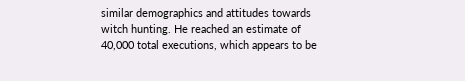similar demographics and attitudes towards witch hunting. He reached an estimate of 40,000 total executions, which appears to be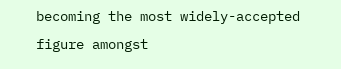becoming the most widely-accepted figure amongst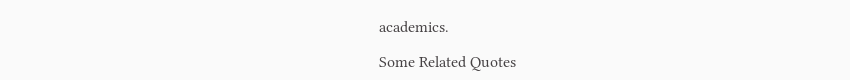academics.

Some Related Quotes